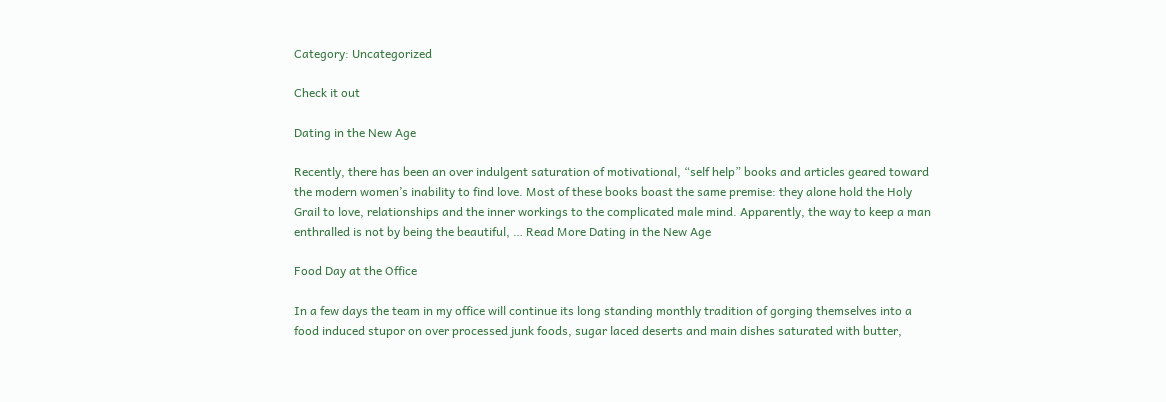Category: Uncategorized

Check it out

Dating in the New Age

Recently, there has been an over indulgent saturation of motivational, “self help” books and articles geared toward the modern women’s inability to find love. Most of these books boast the same premise: they alone hold the Holy Grail to love, relationships and the inner workings to the complicated male mind. Apparently, the way to keep a man enthralled is not by being the beautiful, … Read More Dating in the New Age

Food Day at the Office

In a few days the team in my office will continue its long standing monthly tradition of gorging themselves into a food induced stupor on over processed junk foods, sugar laced deserts and main dishes saturated with butter,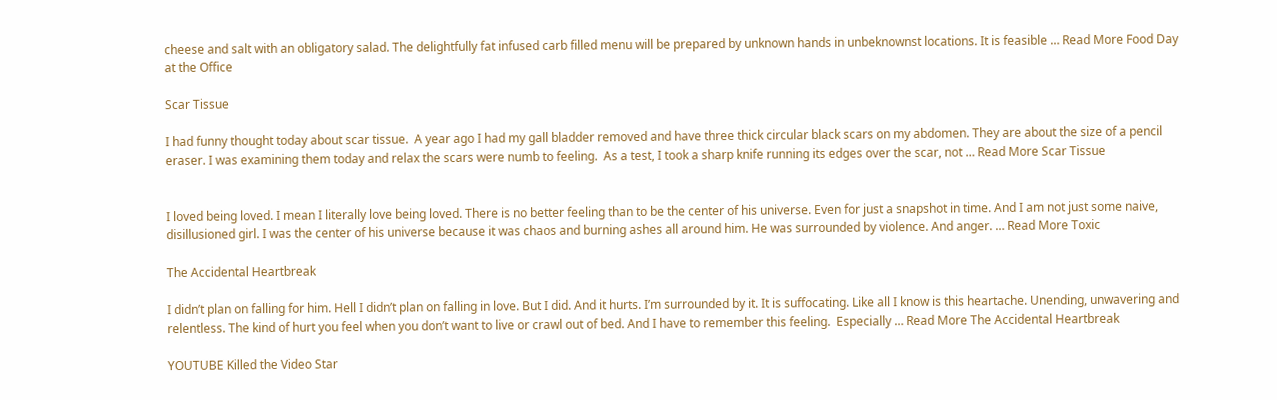cheese and salt with an obligatory salad. The delightfully fat infused carb filled menu will be prepared by unknown hands in unbeknownst locations. It is feasible … Read More Food Day at the Office

Scar Tissue

I had funny thought today about scar tissue.  A year ago I had my gall bladder removed and have three thick circular black scars on my abdomen. They are about the size of a pencil eraser. I was examining them today and relax the scars were numb to feeling.  As a test, I took a sharp knife running its edges over the scar, not … Read More Scar Tissue


I loved being loved. I mean I literally love being loved. There is no better feeling than to be the center of his universe. Even for just a snapshot in time. And I am not just some naive, disillusioned girl. I was the center of his universe because it was chaos and burning ashes all around him. He was surrounded by violence. And anger. … Read More Toxic

The Accidental Heartbreak

I didn’t plan on falling for him. Hell I didn’t plan on falling in love. But I did. And it hurts. I’m surrounded by it. It is suffocating. Like all I know is this heartache. Unending, unwavering and relentless. The kind of hurt you feel when you don’t want to live or crawl out of bed. And I have to remember this feeling.  Especially … Read More The Accidental Heartbreak

YOUTUBE Killed the Video Star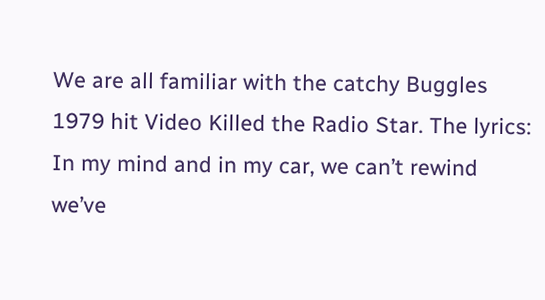We are all familiar with the catchy Buggles 1979 hit Video Killed the Radio Star. The lyrics: In my mind and in my car, we can’t rewind we’ve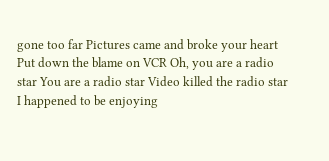gone too far Pictures came and broke your heart Put down the blame on VCR Oh, you are a radio star You are a radio star Video killed the radio star I happened to be enjoying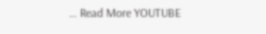… Read More YOUTUBE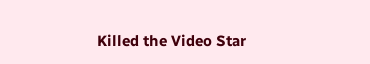Killed the Video Star